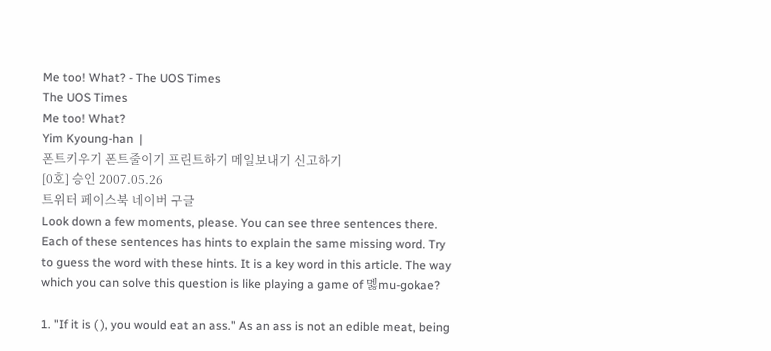Me too! What? - The UOS Times
The UOS Times
Me too! What?
Yim Kyoung-han  |
폰트키우기 폰트줄이기 프린트하기 메일보내기 신고하기
[0호] 승인 2007.05.26
트위터 페이스북 네이버 구글
Look down a few moments, please. You can see three sentences there. Each of these sentences has hints to explain the same missing word. Try to guess the word with these hints. It is a key word in this article. The way which you can solve this question is like playing a game of 멣mu-gokae?

1. "If it is ( ), you would eat an ass." As an ass is not an edible meat, being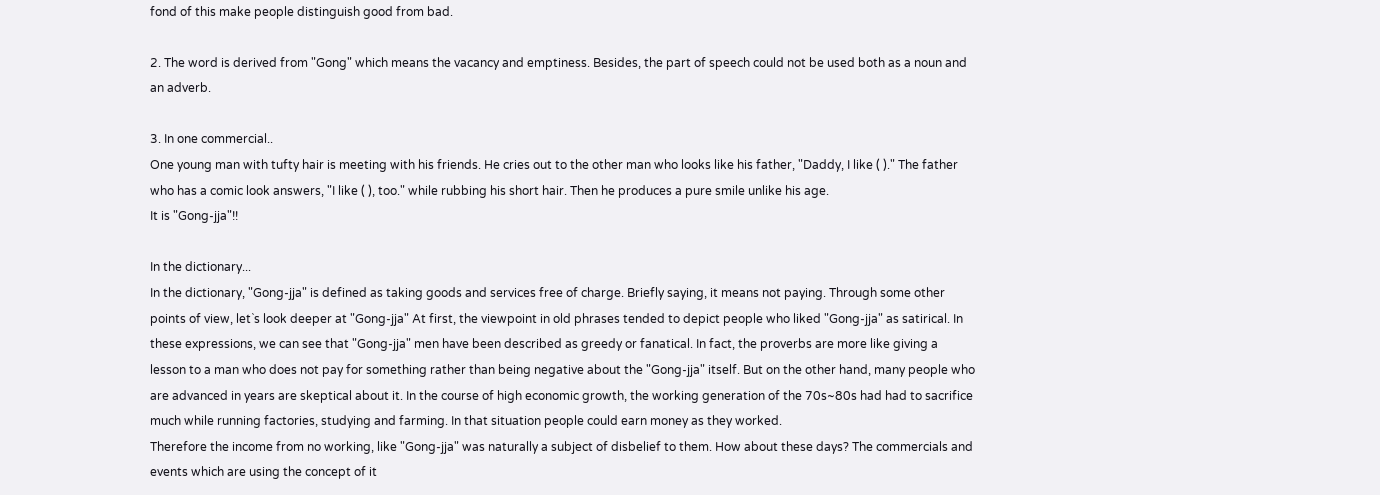fond of this make people distinguish good from bad.

2. The word is derived from "Gong" which means the vacancy and emptiness. Besides, the part of speech could not be used both as a noun and an adverb.

3. In one commercial..
One young man with tufty hair is meeting with his friends. He cries out to the other man who looks like his father, "Daddy, I like ( )." The father who has a comic look answers, "I like ( ), too." while rubbing his short hair. Then he produces a pure smile unlike his age.
It is "Gong-jja"!!

In the dictionary...
In the dictionary, "Gong-jja" is defined as taking goods and services free of charge. Briefly saying, it means not paying. Through some other points of view, let`s look deeper at "Gong-jja" At first, the viewpoint in old phrases tended to depict people who liked "Gong-jja" as satirical. In these expressions, we can see that "Gong-jja" men have been described as greedy or fanatical. In fact, the proverbs are more like giving a lesson to a man who does not pay for something rather than being negative about the "Gong-jja" itself. But on the other hand, many people who are advanced in years are skeptical about it. In the course of high economic growth, the working generation of the 70s~80s had had to sacrifice much while running factories, studying and farming. In that situation people could earn money as they worked.
Therefore the income from no working, like "Gong-jja" was naturally a subject of disbelief to them. How about these days? The commercials and events which are using the concept of it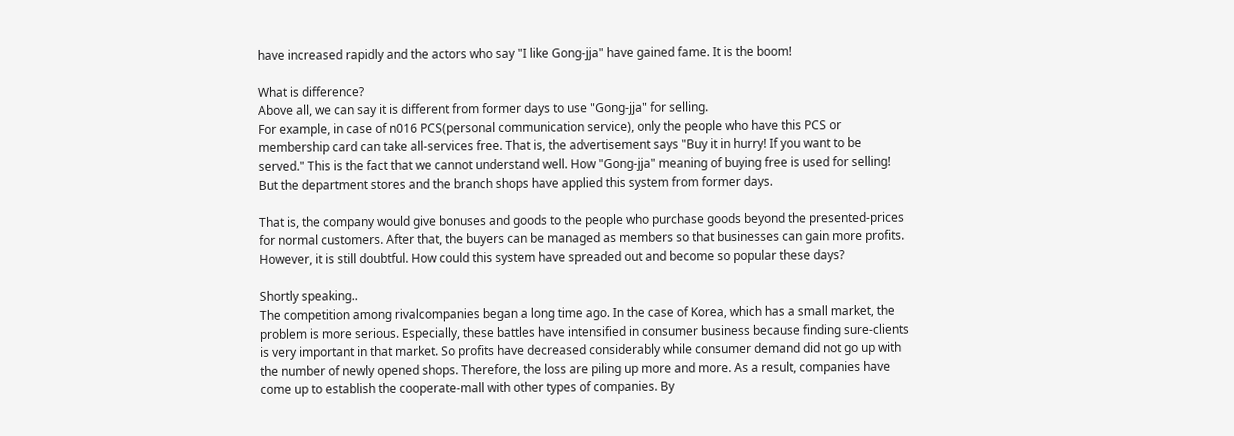have increased rapidly and the actors who say "I like Gong-jja" have gained fame. It is the boom!

What is difference?
Above all, we can say it is different from former days to use "Gong-jja" for selling.
For example, in case of n016 PCS(personal communication service), only the people who have this PCS or membership card can take all-services free. That is, the advertisement says "Buy it in hurry! If you want to be served." This is the fact that we cannot understand well. How "Gong-jja" meaning of buying free is used for selling! But the department stores and the branch shops have applied this system from former days.

That is, the company would give bonuses and goods to the people who purchase goods beyond the presented-prices for normal customers. After that, the buyers can be managed as members so that businesses can gain more profits. However, it is still doubtful. How could this system have spreaded out and become so popular these days?

Shortly speaking..
The competition among rivalcompanies began a long time ago. In the case of Korea, which has a small market, the problem is more serious. Especially, these battles have intensified in consumer business because finding sure-clients is very important in that market. So profits have decreased considerably while consumer demand did not go up with the number of newly opened shops. Therefore, the loss are piling up more and more. As a result, companies have come up to establish the cooperate-mall with other types of companies. By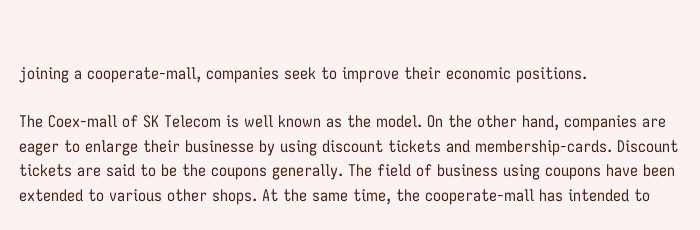joining a cooperate-mall, companies seek to improve their economic positions.

The Coex-mall of SK Telecom is well known as the model. On the other hand, companies are eager to enlarge their businesse by using discount tickets and membership-cards. Discount tickets are said to be the coupons generally. The field of business using coupons have been extended to various other shops. At the same time, the cooperate-mall has intended to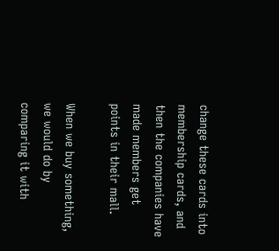change these cards into membership cards, and then the companies have made members get points in their mall.

When we buy something, we would do by comparing it with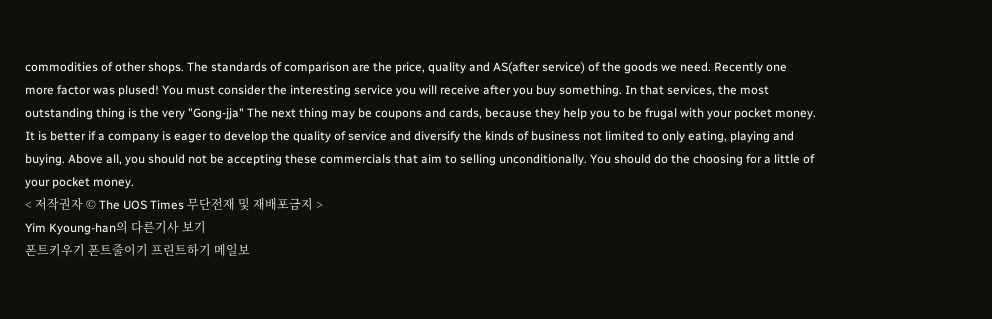commodities of other shops. The standards of comparison are the price, quality and AS(after service) of the goods we need. Recently one more factor was plused! You must consider the interesting service you will receive after you buy something. In that services, the most outstanding thing is the very "Gong-jja" The next thing may be coupons and cards, because they help you to be frugal with your pocket money. It is better if a company is eager to develop the quality of service and diversify the kinds of business not limited to only eating, playing and buying. Above all, you should not be accepting these commercials that aim to selling unconditionally. You should do the choosing for a little of your pocket money.
< 저작권자 © The UOS Times 무단전재 및 재배포금지 >
Yim Kyoung-han의 다른기사 보기
폰트키우기 폰트줄이기 프린트하기 메일보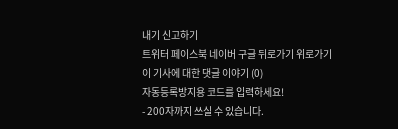내기 신고하기
트위터 페이스북 네이버 구글 뒤로가기 위로가기
이 기사에 대한 댓글 이야기 (0)
자동등록방지용 코드를 입력하세요!
- 200자까지 쓰실 수 있습니다.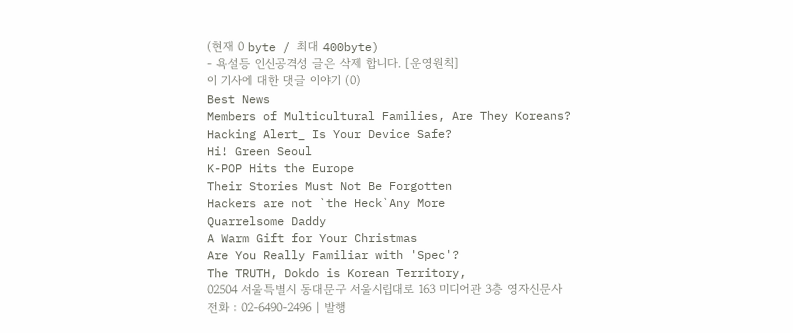(현재 0 byte / 최대 400byte)
- 욕설등 인신공격성 글은 삭제 합니다. [운영원칙]
이 기사에 대한 댓글 이야기 (0)
Best News
Members of Multicultural Families, Are They Koreans?
Hacking Alert_ Is Your Device Safe?
Hi! Green Seoul
K-POP Hits the Europe
Their Stories Must Not Be Forgotten
Hackers are not `the Heck`Any More
Quarrelsome Daddy
A Warm Gift for Your Christmas
Are You Really Familiar with 'Spec'?
The TRUTH, Dokdo is Korean Territory,
02504 서울특별시 동대문구 서울시립대로 163 미디어관 3층 영자신문사
전화 : 02-6490-2496 | 발행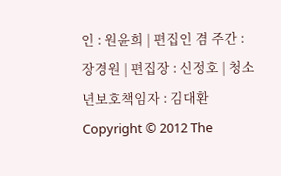인 : 원윤희 | 편집인 겸 주간 : 장경원 | 편집장 : 신정호 | 청소년보호책임자 : 김대환
Copyright © 2012 The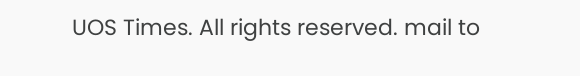UOS Times. All rights reserved. mail to